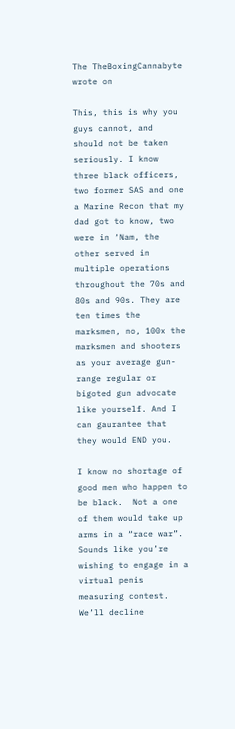The TheBoxingCannabyte wrote on

This, this is why you guys cannot, and should not be taken seriously. I know three black officers, two former SAS and one a Marine Recon that my dad got to know, two were in ‘Nam, the other served in multiple operations throughout the 70s and 80s and 90s. They are ten times the marksmen, no, 100x the marksmen and shooters as your average gun-range regular or bigoted gun advocate like yourself. And I can gaurantee that they would END you.

I know no shortage of good men who happen to be black.  Not a one of them would take up arms in a “race war”.  Sounds like you’re wishing to engage in a virtual penis measuring contest.  We’ll decline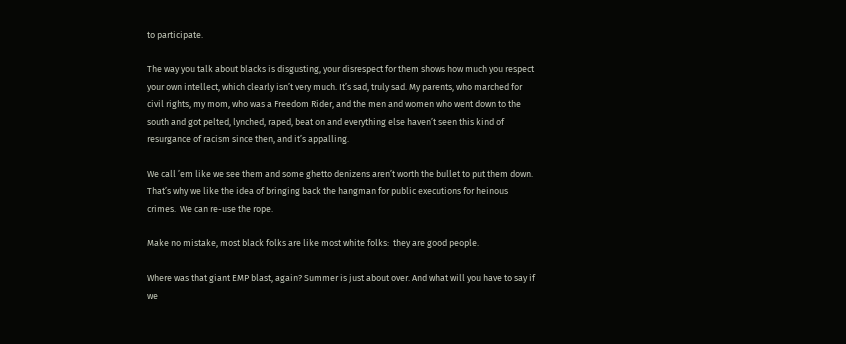to participate.

The way you talk about blacks is disgusting, your disrespect for them shows how much you respect your own intellect, which clearly isn’t very much. It’s sad, truly sad. My parents, who marched for civil rights, my mom, who was a Freedom Rider, and the men and women who went down to the south and got pelted, lynched, raped, beat on and everything else haven’t seen this kind of resurgance of racism since then, and it’s appalling.

We call ’em like we see them and some ghetto denizens aren’t worth the bullet to put them down.  That’s why we like the idea of bringing back the hangman for public executions for heinous crimes.  We can re-use the rope.

Make no mistake, most black folks are like most white folks:  they are good people.

Where was that giant EMP blast, again? Summer is just about over. And what will you have to say if we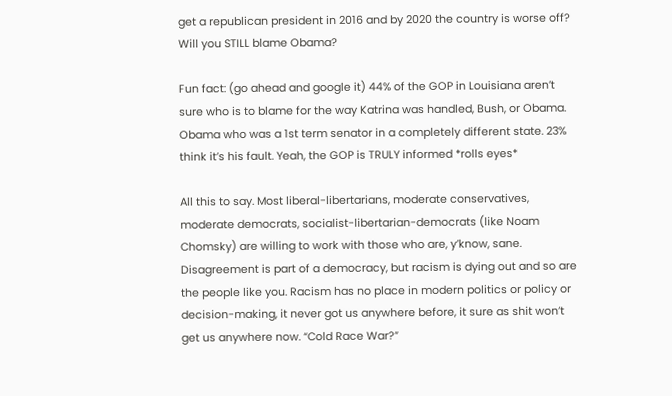get a republican president in 2016 and by 2020 the country is worse off? Will you STILL blame Obama?

Fun fact: (go ahead and google it) 44% of the GOP in Louisiana aren’t sure who is to blame for the way Katrina was handled, Bush, or Obama. Obama who was a 1st term senator in a completely different state. 23% think it’s his fault. Yeah, the GOP is TRULY informed *rolls eyes*

All this to say. Most liberal-libertarians, moderate conservatives, moderate democrats, socialist-libertarian-democrats (like Noam Chomsky) are willing to work with those who are, y’know, sane. Disagreement is part of a democracy, but racism is dying out and so are the people like you. Racism has no place in modern politics or policy or decision-making, it never got us anywhere before, it sure as shit won’t get us anywhere now. “Cold Race War?”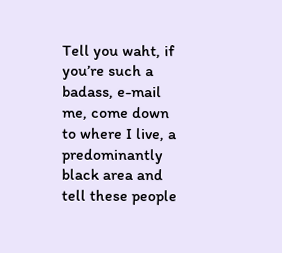Tell you waht, if you’re such a badass, e-mail me, come down to where I live, a predominantly black area and tell these people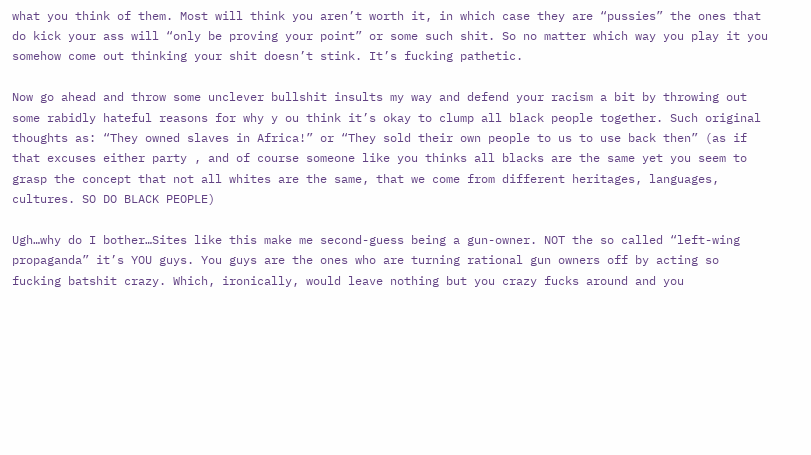what you think of them. Most will think you aren’t worth it, in which case they are “pussies” the ones that do kick your ass will “only be proving your point” or some such shit. So no matter which way you play it you somehow come out thinking your shit doesn’t stink. It’s fucking pathetic.

Now go ahead and throw some unclever bullshit insults my way and defend your racism a bit by throwing out some rabidly hateful reasons for why y ou think it’s okay to clump all black people together. Such original thoughts as: “They owned slaves in Africa!” or “They sold their own people to us to use back then” (as if that excuses either party , and of course someone like you thinks all blacks are the same yet you seem to grasp the concept that not all whites are the same, that we come from different heritages, languages, cultures. SO DO BLACK PEOPLE)

Ugh…why do I bother…Sites like this make me second-guess being a gun-owner. NOT the so called “left-wing propaganda” it’s YOU guys. You guys are the ones who are turning rational gun owners off by acting so fucking batshit crazy. Which, ironically, would leave nothing but you crazy fucks around and you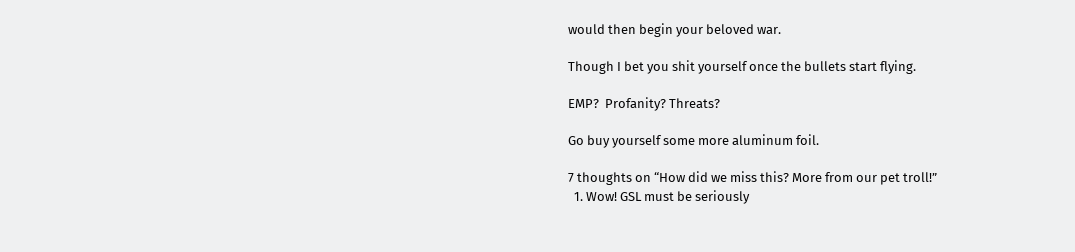would then begin your beloved war.

Though I bet you shit yourself once the bullets start flying.

EMP?  Profanity? Threats?

Go buy yourself some more aluminum foil.

7 thoughts on “How did we miss this? More from our pet troll!”
  1. Wow! GSL must be seriously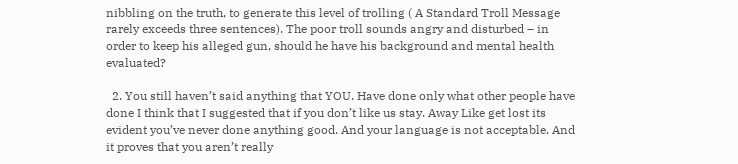nibbling on the truth, to generate this level of trolling ( A Standard Troll Message rarely exceeds three sentences). The poor troll sounds angry and disturbed – in order to keep his alleged gun, should he have his background and mental health evaluated?

  2. You still haven’t said anything that YOU. Have done only what other people have done I think that I suggested that if you don’t like us stay. Away Like get lost its evident you’ve never done anything good. And your language is not acceptable. And it proves that you aren’t really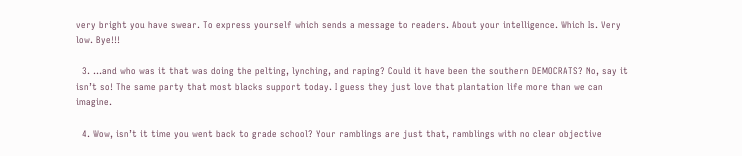very bright you have swear. To express yourself which sends a message to readers. About your intelligence. Which Is. Very low. Bye!!!

  3. …and who was it that was doing the pelting, lynching, and raping? Could it have been the southern DEMOCRATS? No, say it isn’t so! The same party that most blacks support today. I guess they just love that plantation life more than we can imagine.

  4. Wow, isn’t it time you went back to grade school? Your ramblings are just that, ramblings with no clear objective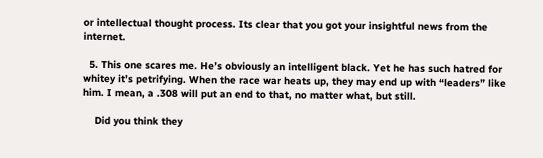or intellectual thought process. Its clear that you got your insightful news from the internet.

  5. This one scares me. He’s obviously an intelligent black. Yet he has such hatred for whitey it’s petrifying. When the race war heats up, they may end up with “leaders” like him. I mean, a .308 will put an end to that, no matter what, but still.

    Did you think they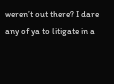weren’t out there? I dare any of ya to litigate in a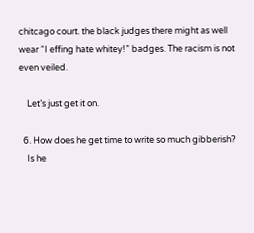chitcago court. the black judges there might as well wear “I effing hate whitey!” badges. The racism is not even veiled.

    Let’s just get it on.

  6. How does he get time to write so much gibberish?
    Is he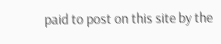paid to post on this site by the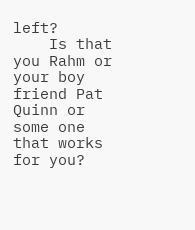left?
    Is that you Rahm or your boy friend Pat Quinn or some one that works for you?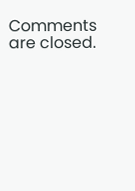Comments are closed.